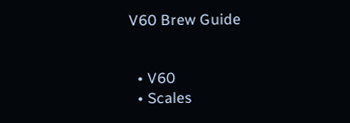V60 Brew Guide


  • V60
  • Scales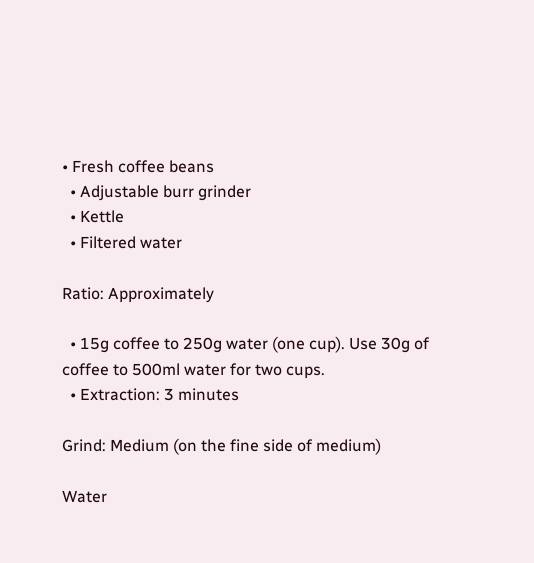• Fresh coffee beans
  • Adjustable burr grinder
  • Kettle
  • Filtered water

Ratio: Approximately

  • 15g coffee to 250g water (one cup). Use 30g of coffee to 500ml water for two cups.
  • Extraction: 3 minutes

Grind: Medium (on the fine side of medium)

Water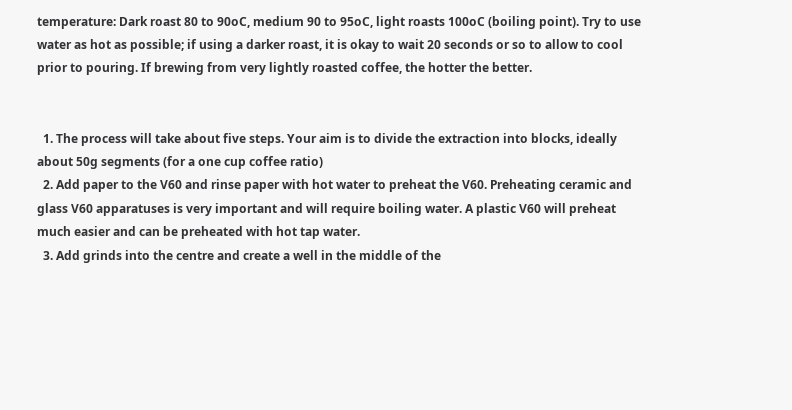temperature: Dark roast 80 to 90oC, medium 90 to 95oC, light roasts 100oC (boiling point). Try to use water as hot as possible; if using a darker roast, it is okay to wait 20 seconds or so to allow to cool prior to pouring. If brewing from very lightly roasted coffee, the hotter the better.


  1. The process will take about five steps. Your aim is to divide the extraction into blocks, ideally about 50g segments (for a one cup coffee ratio)
  2. Add paper to the V60 and rinse paper with hot water to preheat the V60. Preheating ceramic and glass V60 apparatuses is very important and will require boiling water. A plastic V60 will preheat much easier and can be preheated with hot tap water.
  3. Add grinds into the centre and create a well in the middle of the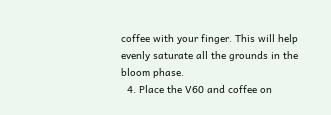coffee with your finger. This will help evenly saturate all the grounds in the bloom phase.
  4. Place the V60 and coffee on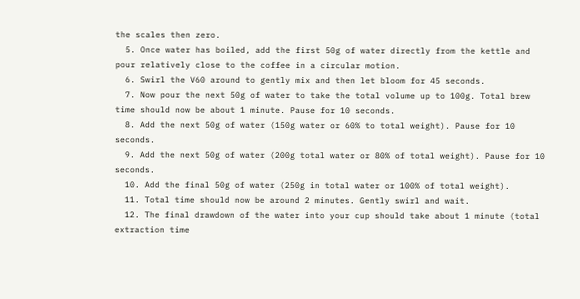the scales then zero.
  5. Once water has boiled, add the first 50g of water directly from the kettle and pour relatively close to the coffee in a circular motion.
  6. Swirl the V60 around to gently mix and then let bloom for 45 seconds.
  7. Now pour the next 50g of water to take the total volume up to 100g. Total brew time should now be about 1 minute. Pause for 10 seconds.
  8. Add the next 50g of water (150g water or 60% to total weight). Pause for 10 seconds.
  9. Add the next 50g of water (200g total water or 80% of total weight). Pause for 10 seconds.
  10. Add the final 50g of water (250g in total water or 100% of total weight).
  11. Total time should now be around 2 minutes. Gently swirl and wait.
  12. The final drawdown of the water into your cup should take about 1 minute (total extraction time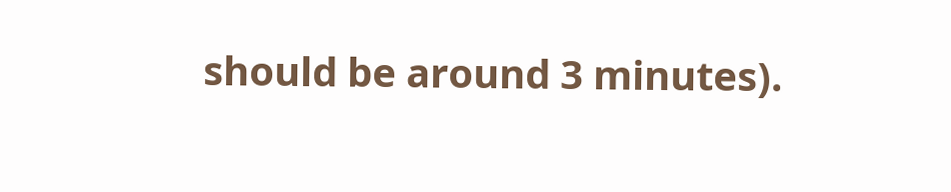should be around 3 minutes).